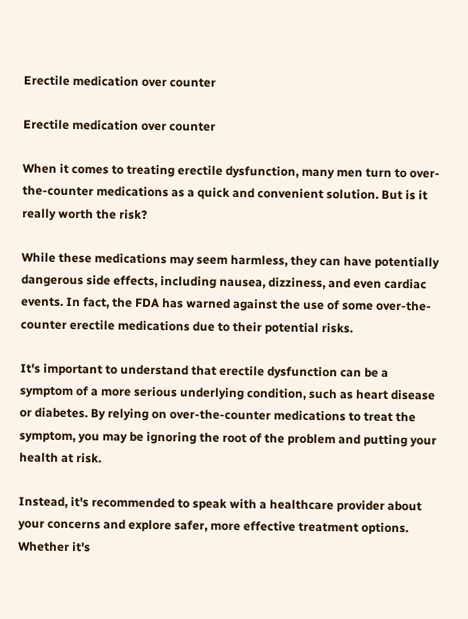Erectile medication over counter

Erectile medication over counter

When it comes to treating erectile dysfunction, many men turn to over-the-counter medications as a quick and convenient solution. But is it really worth the risk?

While these medications may seem harmless, they can have potentially dangerous side effects, including nausea, dizziness, and even cardiac events. In fact, the FDA has warned against the use of some over-the-counter erectile medications due to their potential risks.

It's important to understand that erectile dysfunction can be a symptom of a more serious underlying condition, such as heart disease or diabetes. By relying on over-the-counter medications to treat the symptom, you may be ignoring the root of the problem and putting your health at risk.

Instead, it's recommended to speak with a healthcare provider about your concerns and explore safer, more effective treatment options. Whether it's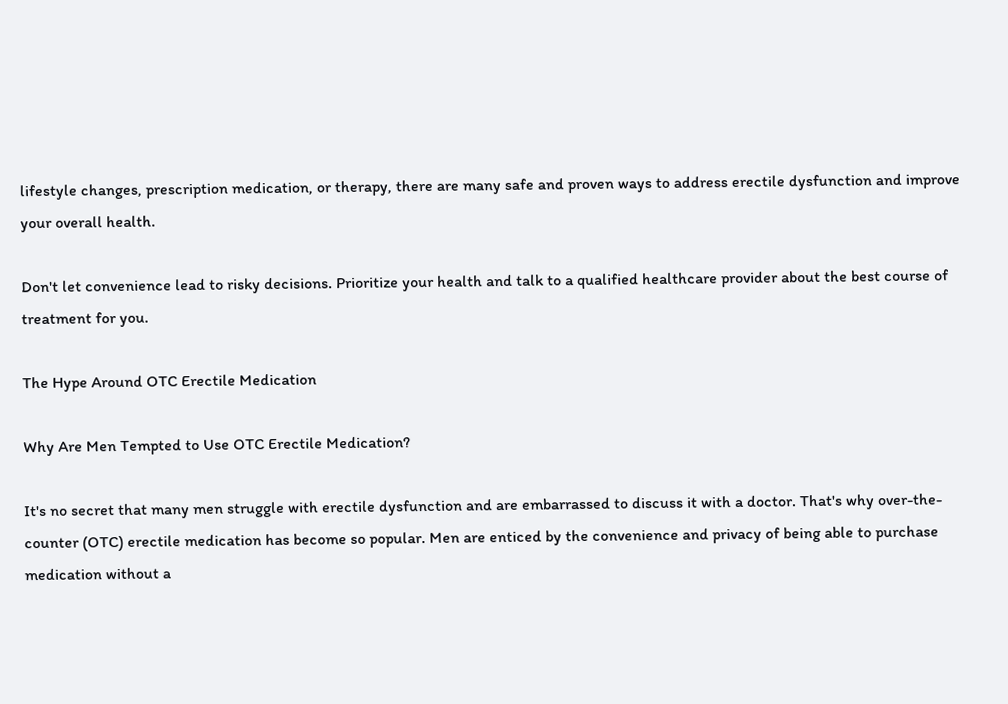lifestyle changes, prescription medication, or therapy, there are many safe and proven ways to address erectile dysfunction and improve your overall health.

Don't let convenience lead to risky decisions. Prioritize your health and talk to a qualified healthcare provider about the best course of treatment for you.

The Hype Around OTC Erectile Medication

Why Are Men Tempted to Use OTC Erectile Medication?

It's no secret that many men struggle with erectile dysfunction and are embarrassed to discuss it with a doctor. That's why over-the-counter (OTC) erectile medication has become so popular. Men are enticed by the convenience and privacy of being able to purchase medication without a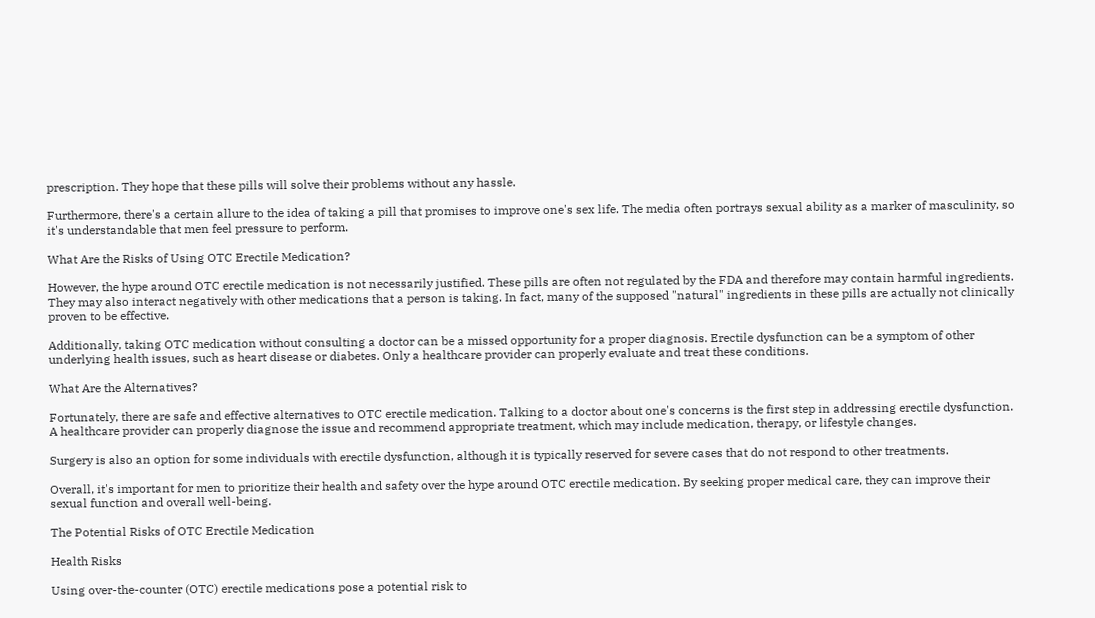prescription. They hope that these pills will solve their problems without any hassle.

Furthermore, there's a certain allure to the idea of taking a pill that promises to improve one's sex life. The media often portrays sexual ability as a marker of masculinity, so it's understandable that men feel pressure to perform.

What Are the Risks of Using OTC Erectile Medication?

However, the hype around OTC erectile medication is not necessarily justified. These pills are often not regulated by the FDA and therefore may contain harmful ingredients. They may also interact negatively with other medications that a person is taking. In fact, many of the supposed "natural" ingredients in these pills are actually not clinically proven to be effective.

Additionally, taking OTC medication without consulting a doctor can be a missed opportunity for a proper diagnosis. Erectile dysfunction can be a symptom of other underlying health issues, such as heart disease or diabetes. Only a healthcare provider can properly evaluate and treat these conditions.

What Are the Alternatives?

Fortunately, there are safe and effective alternatives to OTC erectile medication. Talking to a doctor about one's concerns is the first step in addressing erectile dysfunction. A healthcare provider can properly diagnose the issue and recommend appropriate treatment, which may include medication, therapy, or lifestyle changes.

Surgery is also an option for some individuals with erectile dysfunction, although it is typically reserved for severe cases that do not respond to other treatments.

Overall, it's important for men to prioritize their health and safety over the hype around OTC erectile medication. By seeking proper medical care, they can improve their sexual function and overall well-being.

The Potential Risks of OTC Erectile Medication

Health Risks

Using over-the-counter (OTC) erectile medications pose a potential risk to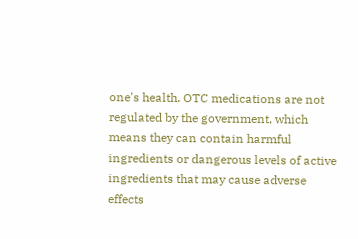one's health. OTC medications are not regulated by the government, which means they can contain harmful ingredients or dangerous levels of active ingredients that may cause adverse effects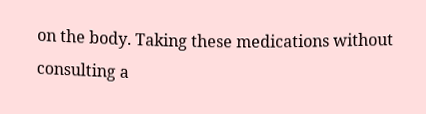on the body. Taking these medications without consulting a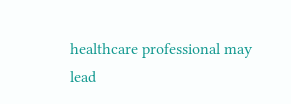healthcare professional may lead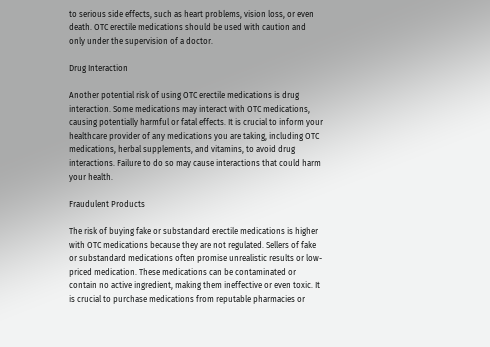to serious side effects, such as heart problems, vision loss, or even death. OTC erectile medications should be used with caution and only under the supervision of a doctor.

Drug Interaction

Another potential risk of using OTC erectile medications is drug interaction. Some medications may interact with OTC medications, causing potentially harmful or fatal effects. It is crucial to inform your healthcare provider of any medications you are taking, including OTC medications, herbal supplements, and vitamins, to avoid drug interactions. Failure to do so may cause interactions that could harm your health.

Fraudulent Products

The risk of buying fake or substandard erectile medications is higher with OTC medications because they are not regulated. Sellers of fake or substandard medications often promise unrealistic results or low-priced medication. These medications can be contaminated or contain no active ingredient, making them ineffective or even toxic. It is crucial to purchase medications from reputable pharmacies or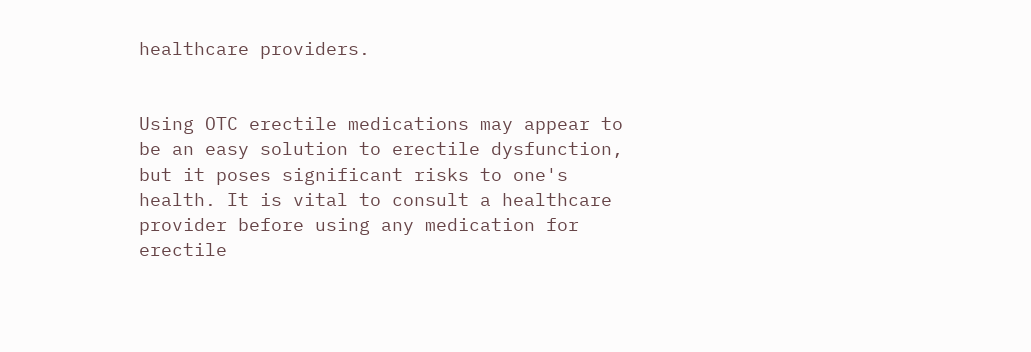healthcare providers.


Using OTC erectile medications may appear to be an easy solution to erectile dysfunction, but it poses significant risks to one's health. It is vital to consult a healthcare provider before using any medication for erectile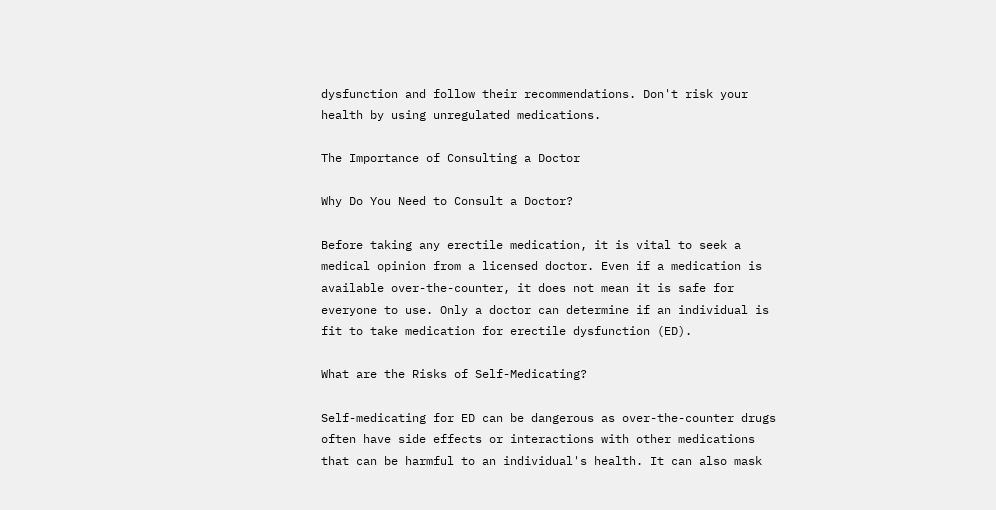dysfunction and follow their recommendations. Don't risk your health by using unregulated medications.

The Importance of Consulting a Doctor

Why Do You Need to Consult a Doctor?

Before taking any erectile medication, it is vital to seek a medical opinion from a licensed doctor. Even if a medication is available over-the-counter, it does not mean it is safe for everyone to use. Only a doctor can determine if an individual is fit to take medication for erectile dysfunction (ED).

What are the Risks of Self-Medicating?

Self-medicating for ED can be dangerous as over-the-counter drugs often have side effects or interactions with other medications that can be harmful to an individual's health. It can also mask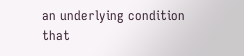an underlying condition that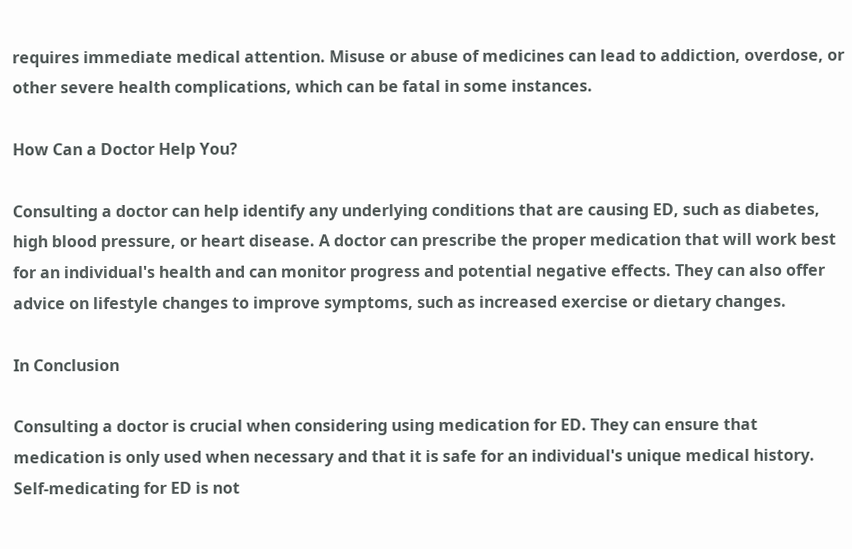requires immediate medical attention. Misuse or abuse of medicines can lead to addiction, overdose, or other severe health complications, which can be fatal in some instances.

How Can a Doctor Help You?

Consulting a doctor can help identify any underlying conditions that are causing ED, such as diabetes, high blood pressure, or heart disease. A doctor can prescribe the proper medication that will work best for an individual's health and can monitor progress and potential negative effects. They can also offer advice on lifestyle changes to improve symptoms, such as increased exercise or dietary changes.

In Conclusion

Consulting a doctor is crucial when considering using medication for ED. They can ensure that medication is only used when necessary and that it is safe for an individual's unique medical history. Self-medicating for ED is not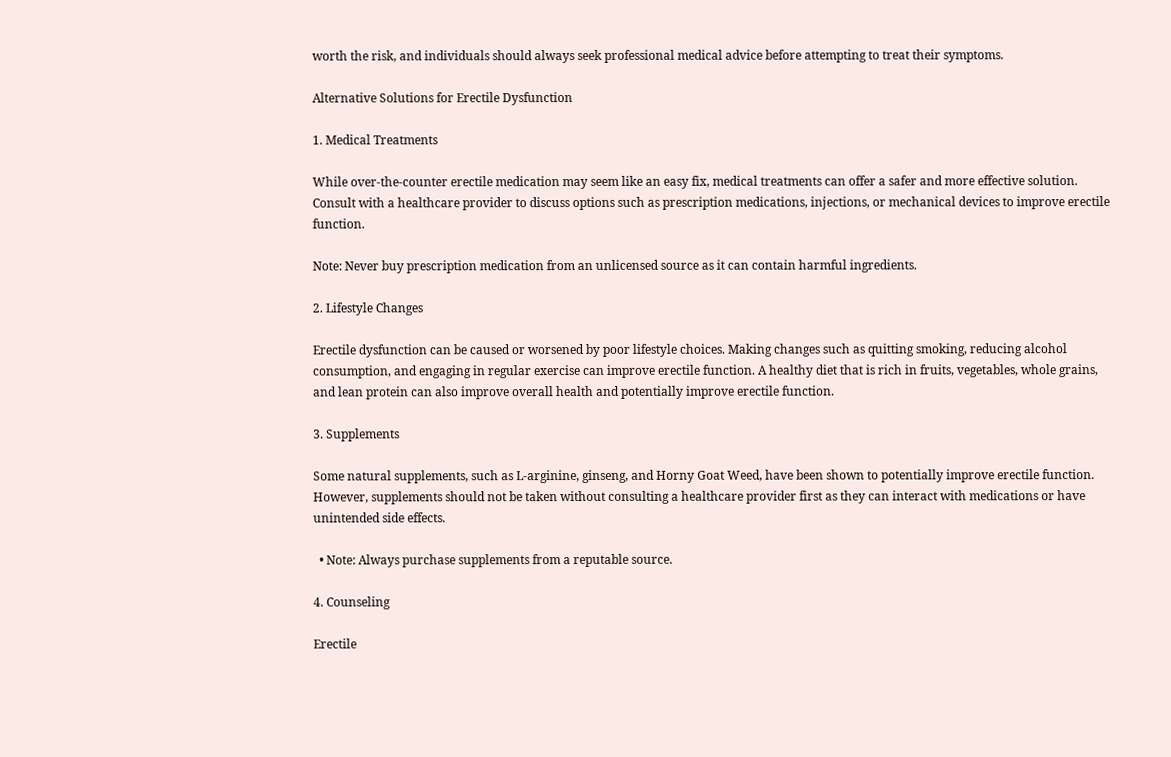worth the risk, and individuals should always seek professional medical advice before attempting to treat their symptoms.

Alternative Solutions for Erectile Dysfunction

1. Medical Treatments

While over-the-counter erectile medication may seem like an easy fix, medical treatments can offer a safer and more effective solution. Consult with a healthcare provider to discuss options such as prescription medications, injections, or mechanical devices to improve erectile function.

Note: Never buy prescription medication from an unlicensed source as it can contain harmful ingredients.

2. Lifestyle Changes

Erectile dysfunction can be caused or worsened by poor lifestyle choices. Making changes such as quitting smoking, reducing alcohol consumption, and engaging in regular exercise can improve erectile function. A healthy diet that is rich in fruits, vegetables, whole grains, and lean protein can also improve overall health and potentially improve erectile function.

3. Supplements

Some natural supplements, such as L-arginine, ginseng, and Horny Goat Weed, have been shown to potentially improve erectile function. However, supplements should not be taken without consulting a healthcare provider first as they can interact with medications or have unintended side effects.

  • Note: Always purchase supplements from a reputable source.

4. Counseling

Erectile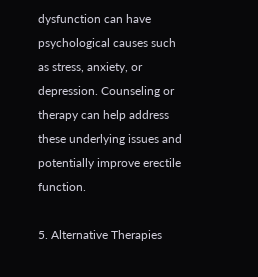dysfunction can have psychological causes such as stress, anxiety, or depression. Counseling or therapy can help address these underlying issues and potentially improve erectile function.

5. Alternative Therapies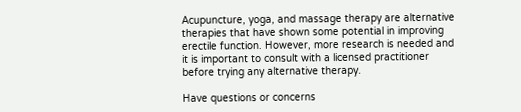Acupuncture, yoga, and massage therapy are alternative therapies that have shown some potential in improving erectile function. However, more research is needed and it is important to consult with a licensed practitioner before trying any alternative therapy.

Have questions or concerns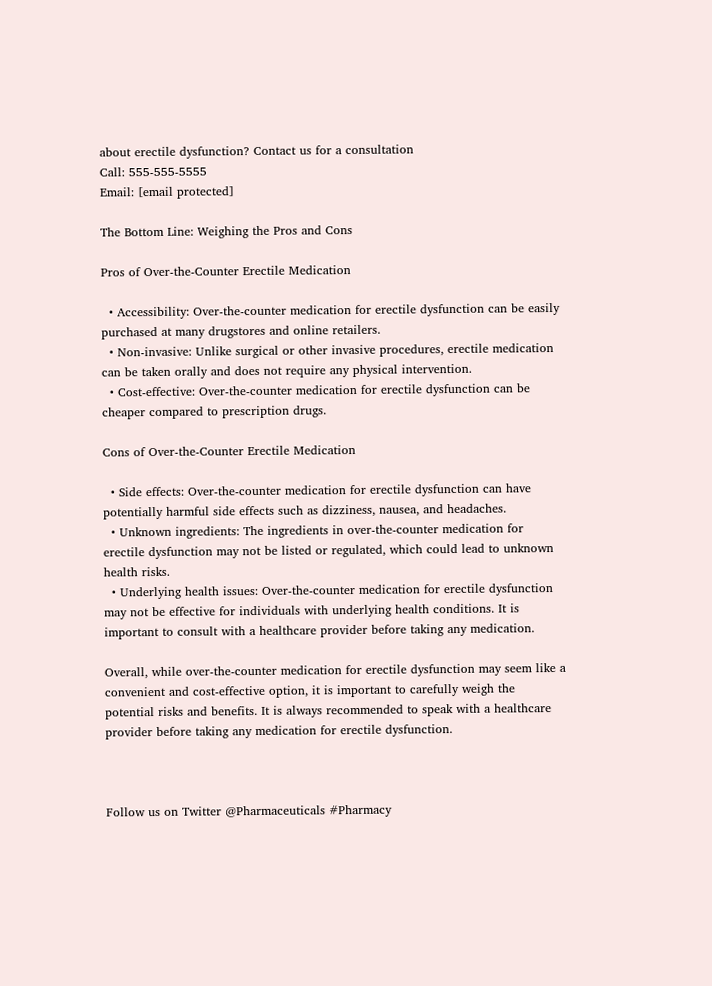about erectile dysfunction? Contact us for a consultation
Call: 555-555-5555
Email: [email protected]

The Bottom Line: Weighing the Pros and Cons

Pros of Over-the-Counter Erectile Medication

  • Accessibility: Over-the-counter medication for erectile dysfunction can be easily purchased at many drugstores and online retailers.
  • Non-invasive: Unlike surgical or other invasive procedures, erectile medication can be taken orally and does not require any physical intervention.
  • Cost-effective: Over-the-counter medication for erectile dysfunction can be cheaper compared to prescription drugs.

Cons of Over-the-Counter Erectile Medication

  • Side effects: Over-the-counter medication for erectile dysfunction can have potentially harmful side effects such as dizziness, nausea, and headaches.
  • Unknown ingredients: The ingredients in over-the-counter medication for erectile dysfunction may not be listed or regulated, which could lead to unknown health risks.
  • Underlying health issues: Over-the-counter medication for erectile dysfunction may not be effective for individuals with underlying health conditions. It is important to consult with a healthcare provider before taking any medication.

Overall, while over-the-counter medication for erectile dysfunction may seem like a convenient and cost-effective option, it is important to carefully weigh the potential risks and benefits. It is always recommended to speak with a healthcare provider before taking any medication for erectile dysfunction.



Follow us on Twitter @Pharmaceuticals #Pharmacy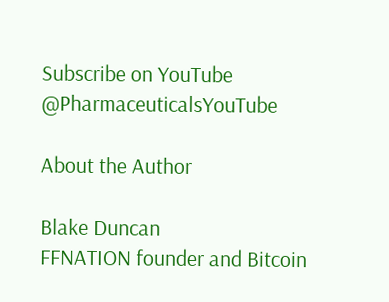Subscribe on YouTube @PharmaceuticalsYouTube

About the Author

Blake Duncan
FFNATION founder and Bitcoin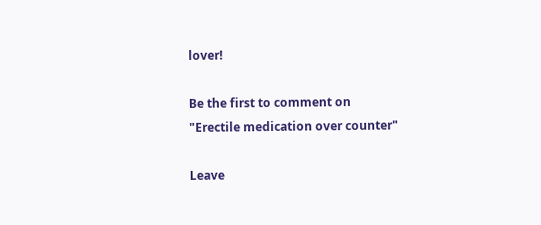lover!

Be the first to comment on "Erectile medication over counter"

Leave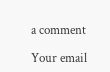a comment

Your email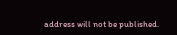address will not be published.